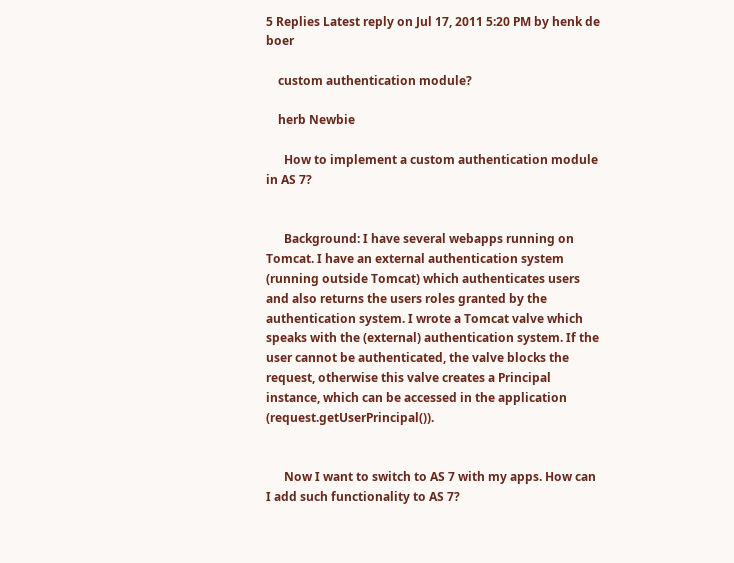5 Replies Latest reply on Jul 17, 2011 5:20 PM by henk de boer

    custom authentication module?

    herb Newbie

      How to implement a custom authentication module in AS 7?


      Background: I have several webapps running on Tomcat. I have an external authentication system (running outside Tomcat) which authenticates users and also returns the users roles granted by the authentication system. I wrote a Tomcat valve which speaks with the (external) authentication system. If the user cannot be authenticated, the valve blocks the request, otherwise this valve creates a Principal instance, which can be accessed in the application (request.getUserPrincipal()).


      Now I want to switch to AS 7 with my apps. How can I add such functionality to AS 7?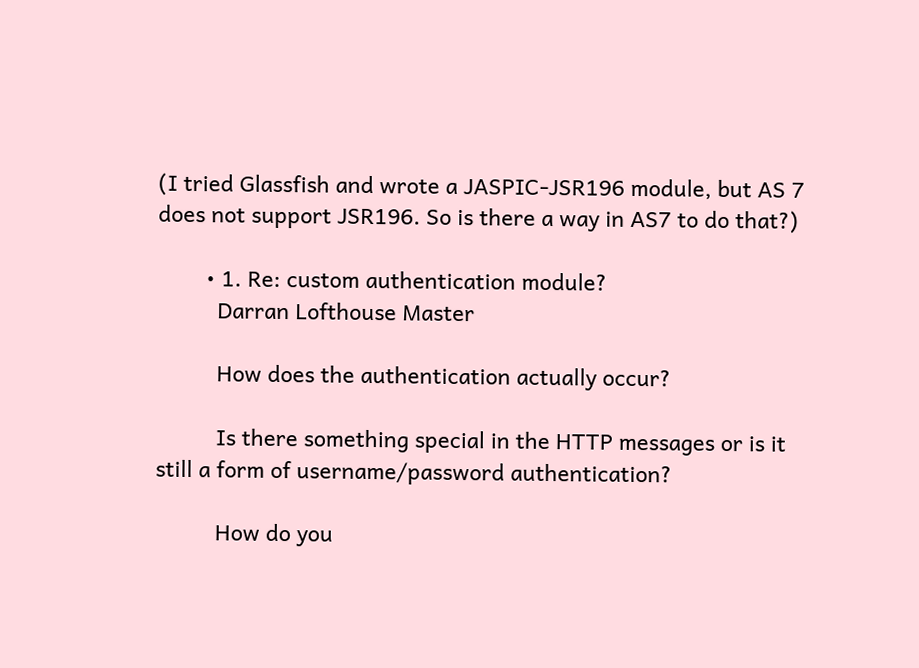(I tried Glassfish and wrote a JASPIC-JSR196 module, but AS 7 does not support JSR196. So is there a way in AS7 to do that?)

        • 1. Re: custom authentication module?
          Darran Lofthouse Master

          How does the authentication actually occur?

          Is there something special in the HTTP messages or is it still a form of username/password authentication?

          How do you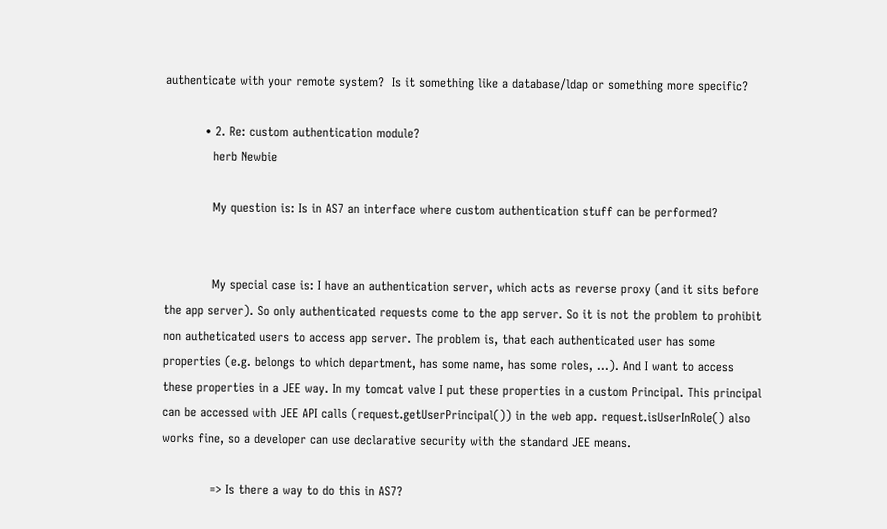authenticate with your remote system?  Is it something like a database/ldap or something more specific?

          • 2. Re: custom authentication module?
            herb Newbie

            My question is: Is in AS7 an interface where custom authentication stuff can be performed?


            My special case is: I have an authentication server, which acts as reverse proxy (and it sits before the app server). So only authenticated requests come to the app server. So it is not the problem to prohibit non autheticated users to access app server. The problem is, that each authenticated user has some properties (e.g. belongs to which department, has some name, has some roles, ...). And I want to access these properties in a JEE way. In my tomcat valve I put these properties in a custom Principal. This principal can be accessed with JEE API calls (request.getUserPrincipal()) in the web app. request.isUserInRole() also works fine, so a developer can use declarative security with the standard JEE means.

            => Is there a way to do this in AS7?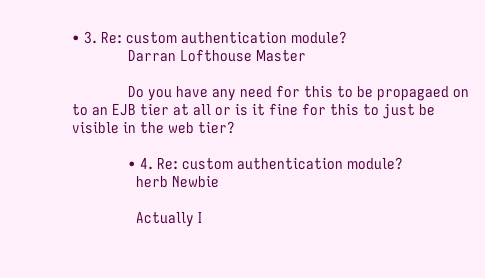• 3. Re: custom authentication module?
              Darran Lofthouse Master

              Do you have any need for this to be propagaed on to an EJB tier at all or is it fine for this to just be visible in the web tier?

              • 4. Re: custom authentication module?
                herb Newbie

                Actually I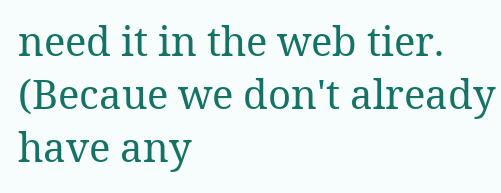need it in the web tier. (Becaue we don't already have any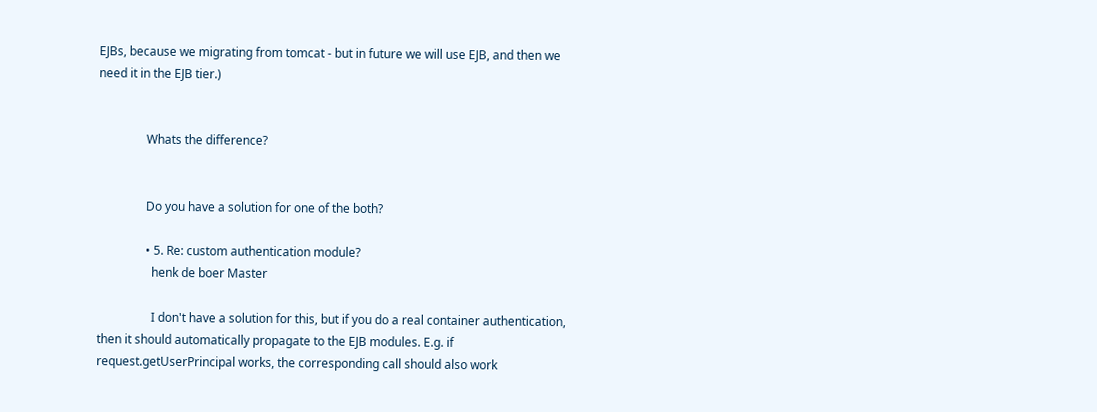EJBs, because we migrating from tomcat - but in future we will use EJB, and then we need it in the EJB tier.)


                Whats the difference?


                Do you have a solution for one of the both?

                • 5. Re: custom authentication module?
                  henk de boer Master

                  I don't have a solution for this, but if you do a real container authentication, then it should automatically propagate to the EJB modules. E.g. if request.getUserPrincipal works, the corresponding call should also work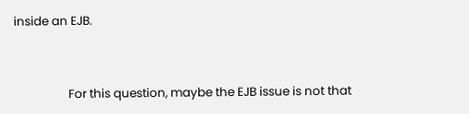inside an EJB.


                  For this question, maybe the EJB issue is not that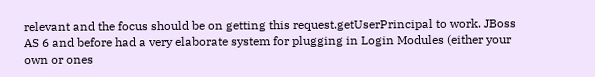relevant and the focus should be on getting this request.getUserPrincipal to work. JBoss AS 6 and before had a very elaborate system for plugging in Login Modules (either your own or ones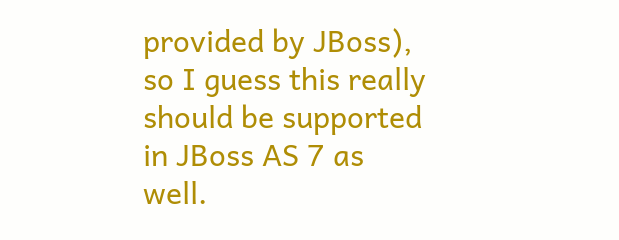provided by JBoss), so I guess this really should be supported in JBoss AS 7 as well.